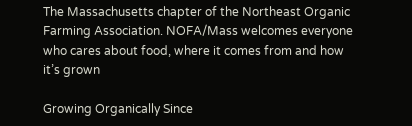The Massachusetts chapter of the Northeast Organic Farming Association. NOFA/Mass welcomes everyone who cares about food, where it comes from and how it’s grown

Growing Organically Since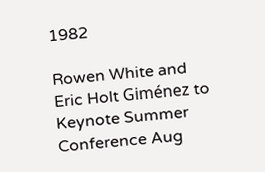1982

Rowen White and Eric Holt Giménez to Keynote Summer Conference Aug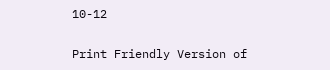10-12

Print Friendly Version of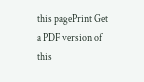this pagePrint Get a PDF version of this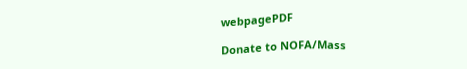webpagePDF

Donate to NOFA/Mass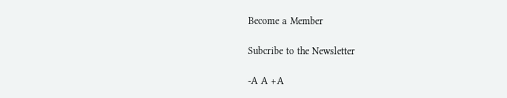Become a Member

Subcribe to the Newsletter

-A A +A